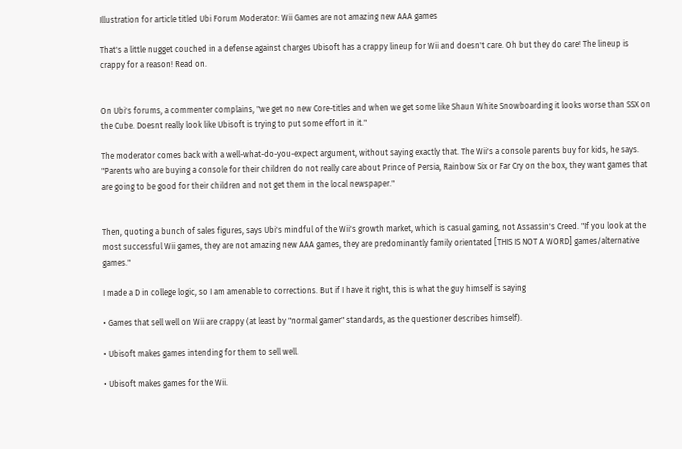Illustration for article titled Ubi Forum Moderator: Wii Games are not amazing new AAA games

That's a little nugget couched in a defense against charges Ubisoft has a crappy lineup for Wii and doesn't care. Oh but they do care! The lineup is crappy for a reason! Read on.


On Ubi's forums, a commenter complains, "we get no new Core-titles and when we get some like Shaun White Snowboarding it looks worse than SSX on the Cube. Doesnt really look like Ubisoft is trying to put some effort in it."

The moderator comes back with a well-what-do-you-expect argument, without saying exactly that. The Wii's a console parents buy for kids, he says. "Parents who are buying a console for their children do not really care about Prince of Persia, Rainbow Six or Far Cry on the box, they want games that are going to be good for their children and not get them in the local newspaper."


Then, quoting a bunch of sales figures, says Ubi's mindful of the Wii's growth market, which is casual gaming, not Assassin's Creed. "If you look at the most successful Wii games, they are not amazing new AAA games, they are predominantly family orientated [THIS IS NOT A WORD] games/alternative games."

I made a D in college logic, so I am amenable to corrections. But if I have it right, this is what the guy himself is saying

• Games that sell well on Wii are crappy (at least by "normal gamer" standards, as the questioner describes himself).

• Ubisoft makes games intending for them to sell well.

• Ubisoft makes games for the Wii.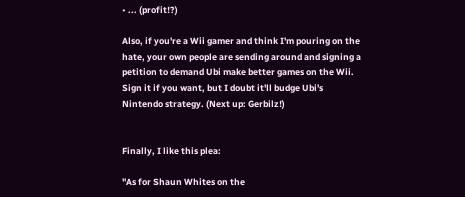• ... (profit!?)

Also, if you're a Wii gamer and think I'm pouring on the hate, your own people are sending around and signing a petition to demand Ubi make better games on the Wii. Sign it if you want, but I doubt it'll budge Ubi's Nintendo strategy. (Next up: Gerbilz!)


Finally, I like this plea:

"As for Shaun Whites on the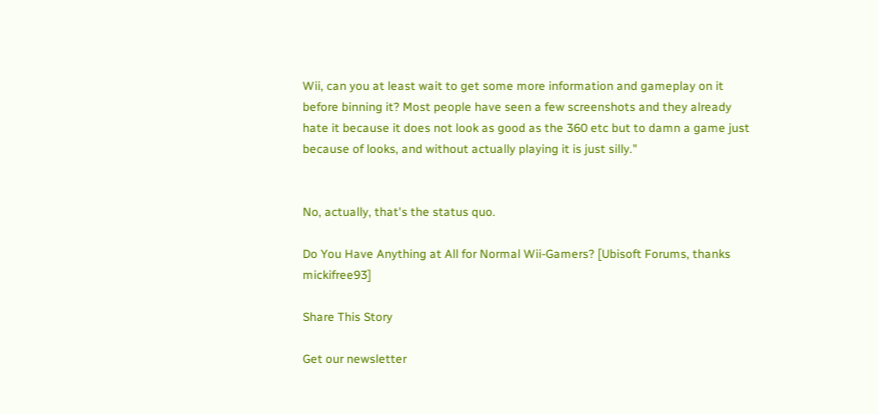Wii, can you at least wait to get some more information and gameplay on it before binning it? Most people have seen a few screenshots and they already hate it because it does not look as good as the 360 etc but to damn a game just because of looks, and without actually playing it is just silly."


No, actually, that's the status quo.

Do You Have Anything at All for Normal Wii-Gamers? [Ubisoft Forums, thanks mickifree93]

Share This Story

Get our newsletter